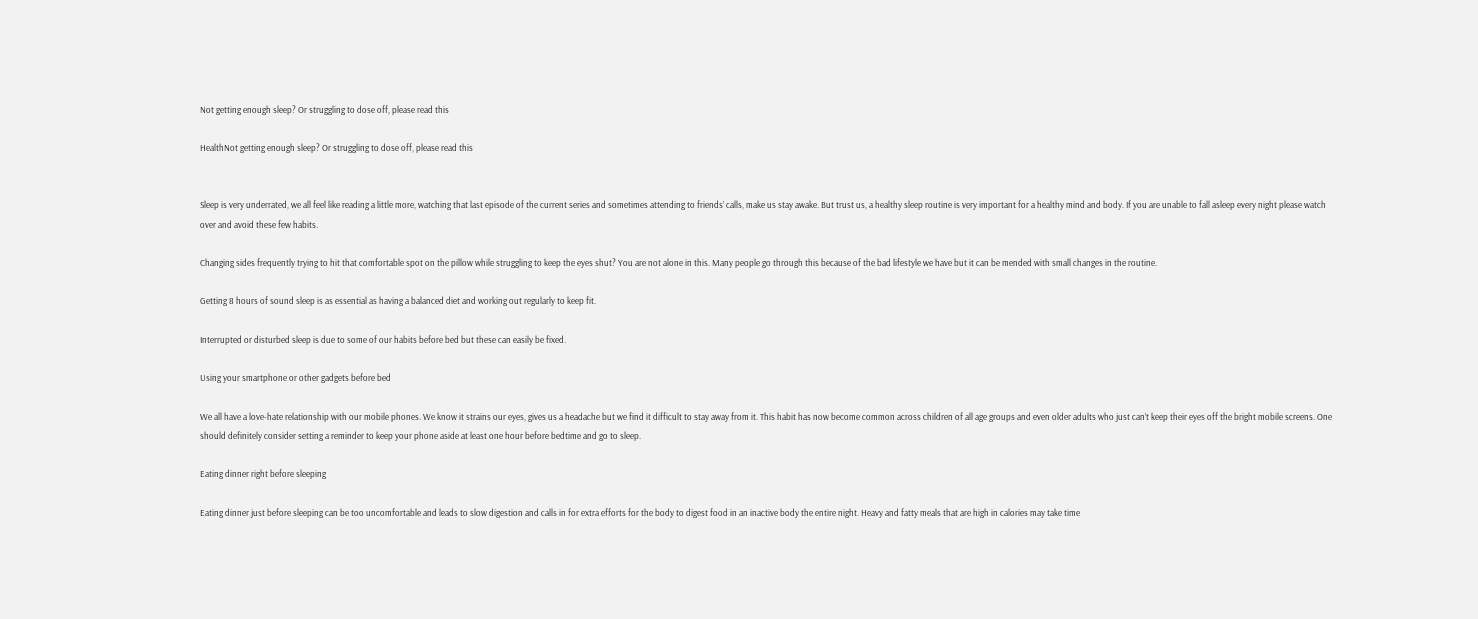Not getting enough sleep? Or struggling to dose off, please read this

HealthNot getting enough sleep? Or struggling to dose off, please read this


Sleep is very underrated, we all feel like reading a little more, watching that last episode of the current series and sometimes attending to friends’ calls, make us stay awake. But trust us, a healthy sleep routine is very important for a healthy mind and body. If you are unable to fall asleep every night please watch over and avoid these few habits.

Changing sides frequently trying to hit that comfortable spot on the pillow while struggling to keep the eyes shut? You are not alone in this. Many people go through this because of the bad lifestyle we have but it can be mended with small changes in the routine.

Getting 8 hours of sound sleep is as essential as having a balanced diet and working out regularly to keep fit.

Interrupted or disturbed sleep is due to some of our habits before bed but these can easily be fixed.

Using your smartphone or other gadgets before bed

We all have a love-hate relationship with our mobile phones. We know it strains our eyes, gives us a headache but we find it difficult to stay away from it. This habit has now become common across children of all age groups and even older adults who just can’t keep their eyes off the bright mobile screens. One should definitely consider setting a reminder to keep your phone aside at least one hour before bedtime and go to sleep.

Eating dinner right before sleeping

Eating dinner just before sleeping can be too uncomfortable and leads to slow digestion and calls in for extra efforts for the body to digest food in an inactive body the entire night. Heavy and fatty meals that are high in calories may take time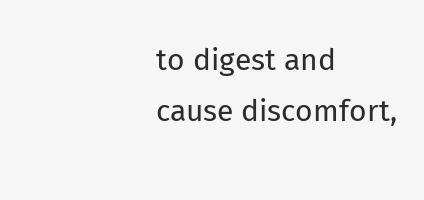to digest and cause discomfort,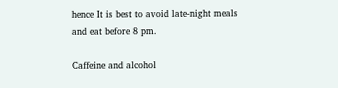hence It is best to avoid late-night meals and eat before 8 pm.

Caffeine and alcohol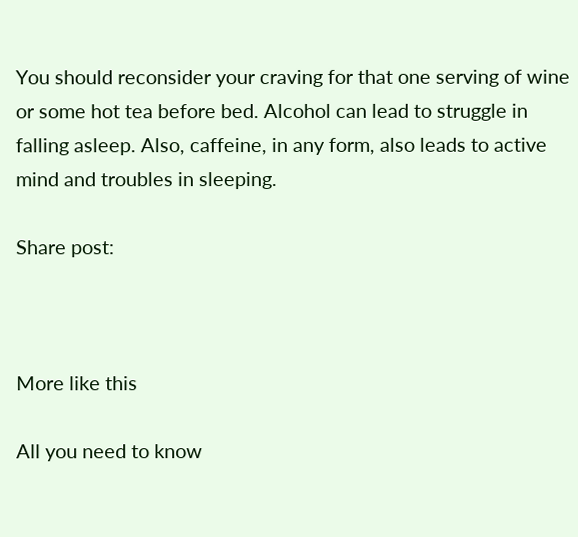You should reconsider your craving for that one serving of wine or some hot tea before bed. Alcohol can lead to struggle in falling asleep. Also, caffeine, in any form, also leads to active mind and troubles in sleeping.

Share post:



More like this

All you need to know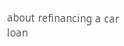about refinancing a car loan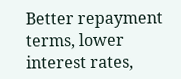Better repayment terms, lower interest rates,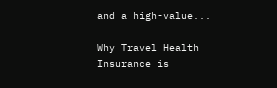and a high-value...

Why Travel Health Insurance is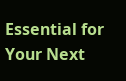Essential for Your Next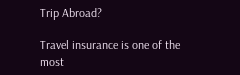Trip Abroad?

Travel insurance is one of the most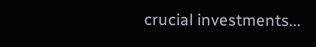crucial investments...